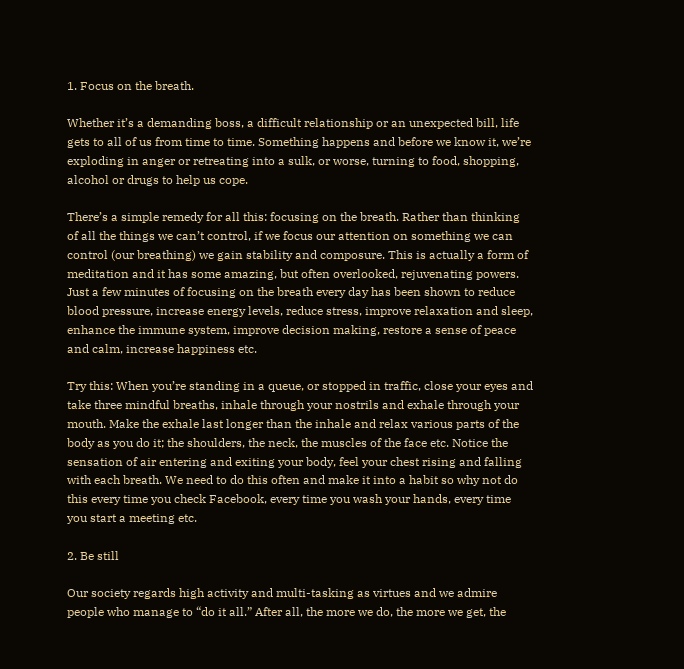1. Focus on the breath.

Whether it’s a demanding boss, a difficult relationship or an unexpected bill, life gets to all of us from time to time. Something happens and before we know it, we’re exploding in anger or retreating into a sulk, or worse, turning to food, shopping, alcohol or drugs to help us cope.

There’s a simple remedy for all this: focusing on the breath. Rather than thinking of all the things we can’t control, if we focus our attention on something we can control (our breathing) we gain stability and composure. This is actually a form of meditation and it has some amazing, but often overlooked, rejuvenating powers. Just a few minutes of focusing on the breath every day has been shown to reduce blood pressure, increase energy levels, reduce stress, improve relaxation and sleep, enhance the immune system, improve decision making, restore a sense of peace and calm, increase happiness etc.

Try this: When you’re standing in a queue, or stopped in traffic, close your eyes and take three mindful breaths, inhale through your nostrils and exhale through your mouth. Make the exhale last longer than the inhale and relax various parts of the body as you do it; the shoulders, the neck, the muscles of the face etc. Notice the sensation of air entering and exiting your body, feel your chest rising and falling with each breath. We need to do this often and make it into a habit so why not do this every time you check Facebook, every time you wash your hands, every time you start a meeting etc.

2. Be still

Our society regards high activity and multi-tasking as virtues and we admire people who manage to “do it all.” After all, the more we do, the more we get, the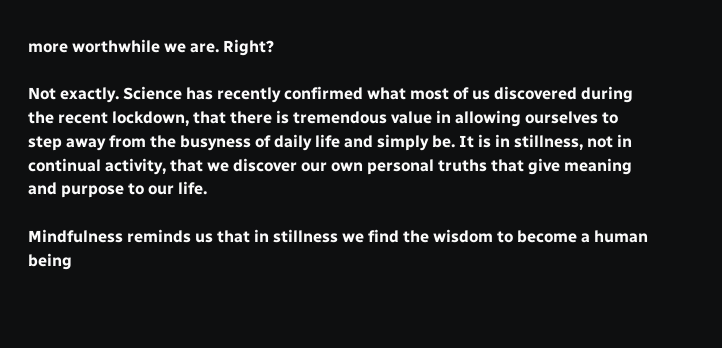more worthwhile we are. Right?

Not exactly. Science has recently confirmed what most of us discovered during the recent lockdown, that there is tremendous value in allowing ourselves to step away from the busyness of daily life and simply be. It is in stillness, not in continual activity, that we discover our own personal truths that give meaning and purpose to our life.

Mindfulness reminds us that in stillness we find the wisdom to become a human being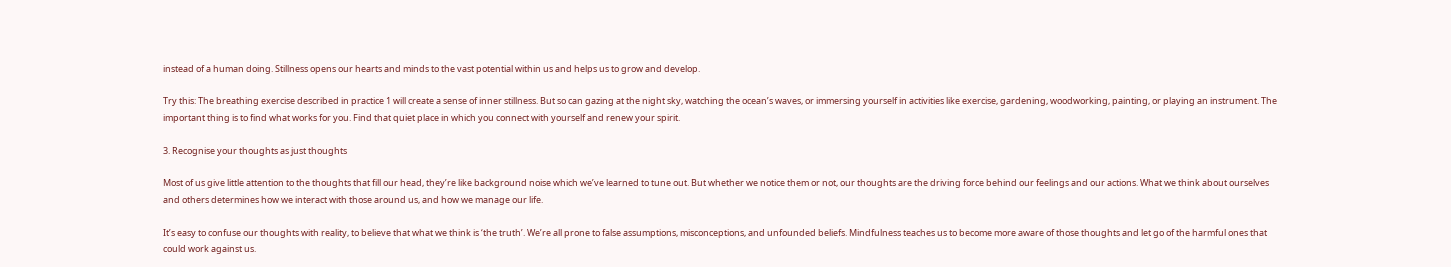instead of a human doing. Stillness opens our hearts and minds to the vast potential within us and helps us to grow and develop.

Try this: The breathing exercise described in practice 1 will create a sense of inner stillness. But so can gazing at the night sky, watching the ocean’s waves, or immersing yourself in activities like exercise, gardening, woodworking, painting, or playing an instrument. The important thing is to find what works for you. Find that quiet place in which you connect with yourself and renew your spirit.

3. Recognise your thoughts as just thoughts

Most of us give little attention to the thoughts that fill our head, they’re like background noise which we’ve learned to tune out. But whether we notice them or not, our thoughts are the driving force behind our feelings and our actions. What we think about ourselves and others determines how we interact with those around us, and how we manage our life.

It’s easy to confuse our thoughts with reality, to believe that what we think is ‘the truth’. We’re all prone to false assumptions, misconceptions, and unfounded beliefs. Mindfulness teaches us to become more aware of those thoughts and let go of the harmful ones that could work against us.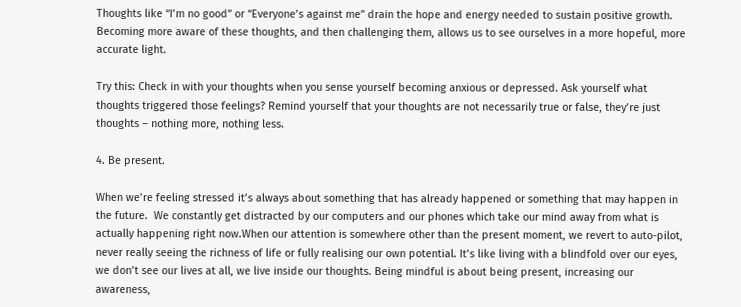Thoughts like “I’m no good” or “Everyone’s against me” drain the hope and energy needed to sustain positive growth. Becoming more aware of these thoughts, and then challenging them, allows us to see ourselves in a more hopeful, more accurate light.

Try this: Check in with your thoughts when you sense yourself becoming anxious or depressed. Ask yourself what thoughts triggered those feelings? Remind yourself that your thoughts are not necessarily true or false, they’re just thoughts – nothing more, nothing less.

4. Be present.

When we’re feeling stressed it’s always about something that has already happened or something that may happen in the future.  We constantly get distracted by our computers and our phones which take our mind away from what is actually happening right now.When our attention is somewhere other than the present moment, we revert to auto-pilot, never really seeing the richness of life or fully realising our own potential. It’s like living with a blindfold over our eyes, we don’t see our lives at all, we live inside our thoughts. Being mindful is about being present, increasing our awareness,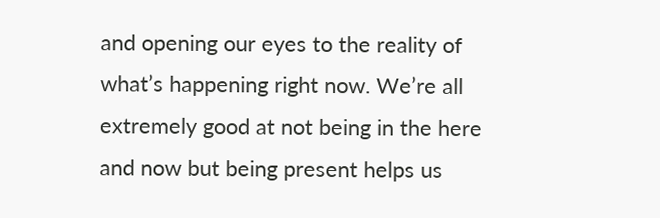and opening our eyes to the reality of what’s happening right now. We’re all extremely good at not being in the here and now but being present helps us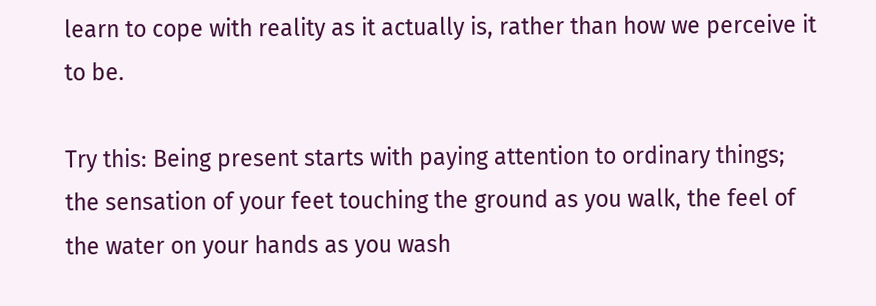learn to cope with reality as it actually is, rather than how we perceive it to be.

Try this: Being present starts with paying attention to ordinary things; the sensation of your feet touching the ground as you walk, the feel of the water on your hands as you wash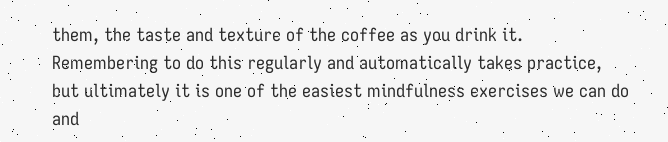them, the taste and texture of the coffee as you drink it. Remembering to do this regularly and automatically takes practice, but ultimately it is one of the easiest mindfulness exercises we can do and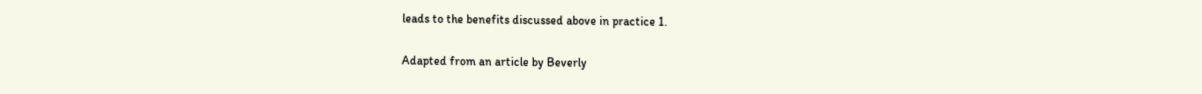leads to the benefits discussed above in practice 1.

Adapted from an article by Beverly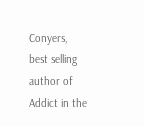Conyers, best selling author of Addict in the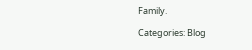Family.

Categories: Blog